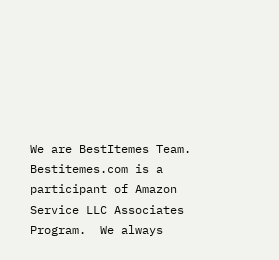We are BestItemes Team.  Bestitemes.com is a participant of Amazon Service LLC Associates Program.  We always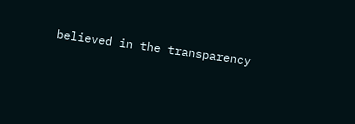believed in the transparency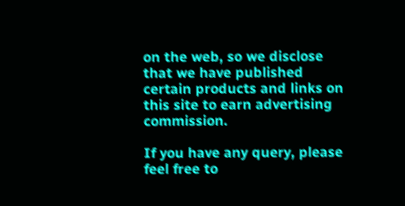on the web, so we disclose that we have published certain products and links on this site to earn advertising commission.

If you have any query, please feel free to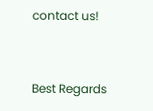contact us!


Best Regards